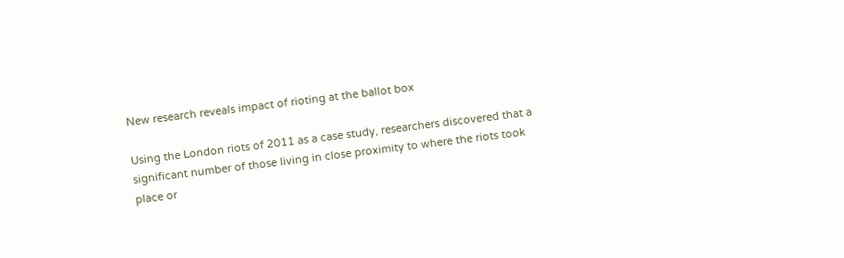New research reveals impact of rioting at the ballot box

Using the London riots of 2011 as a case study, researchers discovered that a significant number of those living in close proximity to where the riots took place or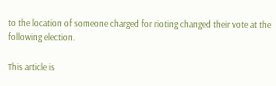to the location of someone charged for rioting changed their vote at the following election.

This article is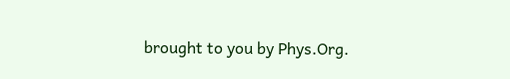brought to you by Phys.Org.